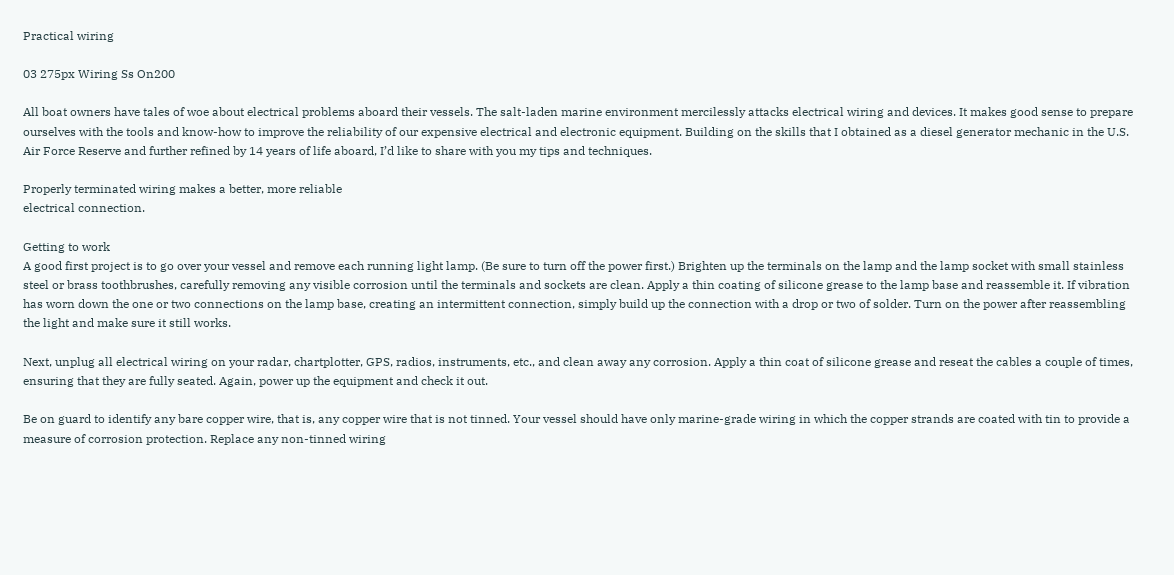Practical wiring

03 275px Wiring Ss On200

All boat owners have tales of woe about electrical problems aboard their vessels. The salt-laden marine environment mercilessly attacks electrical wiring and devices. It makes good sense to prepare ourselves with the tools and know-how to improve the reliability of our expensive electrical and electronic equipment. Building on the skills that I obtained as a diesel generator mechanic in the U.S. Air Force Reserve and further refined by 14 years of life aboard, I’d like to share with you my tips and techniques.

Properly terminated wiring makes a better, more reliable
electrical connection.

Getting to work
A good first project is to go over your vessel and remove each running light lamp. (Be sure to turn off the power first.) Brighten up the terminals on the lamp and the lamp socket with small stainless steel or brass toothbrushes, carefully removing any visible corrosion until the terminals and sockets are clean. Apply a thin coating of silicone grease to the lamp base and reassemble it. If vibration has worn down the one or two connections on the lamp base, creating an intermittent connection, simply build up the connection with a drop or two of solder. Turn on the power after reassembling the light and make sure it still works.

Next, unplug all electrical wiring on your radar, chartplotter, GPS, radios, instruments, etc., and clean away any corrosion. Apply a thin coat of silicone grease and reseat the cables a couple of times, ensuring that they are fully seated. Again, power up the equipment and check it out.

Be on guard to identify any bare copper wire, that is, any copper wire that is not tinned. Your vessel should have only marine-grade wiring in which the copper strands are coated with tin to provide a measure of corrosion protection. Replace any non-tinned wiring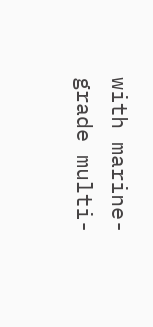with marine-grade multi-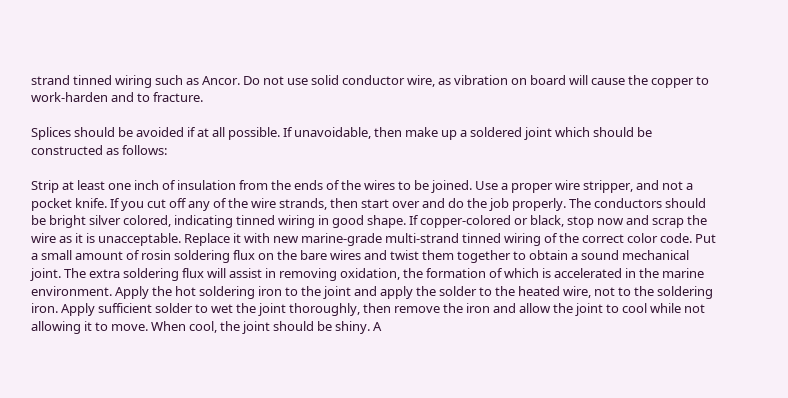strand tinned wiring such as Ancor. Do not use solid conductor wire, as vibration on board will cause the copper to work-harden and to fracture.

Splices should be avoided if at all possible. If unavoidable, then make up a soldered joint which should be constructed as follows:

Strip at least one inch of insulation from the ends of the wires to be joined. Use a proper wire stripper, and not a pocket knife. If you cut off any of the wire strands, then start over and do the job properly. The conductors should be bright silver colored, indicating tinned wiring in good shape. If copper-colored or black, stop now and scrap the wire as it is unacceptable. Replace it with new marine-grade multi-strand tinned wiring of the correct color code. Put a small amount of rosin soldering flux on the bare wires and twist them together to obtain a sound mechanical joint. The extra soldering flux will assist in removing oxidation, the formation of which is accelerated in the marine environment. Apply the hot soldering iron to the joint and apply the solder to the heated wire, not to the soldering iron. Apply sufficient solder to wet the joint thoroughly, then remove the iron and allow the joint to cool while not allowing it to move. When cool, the joint should be shiny. A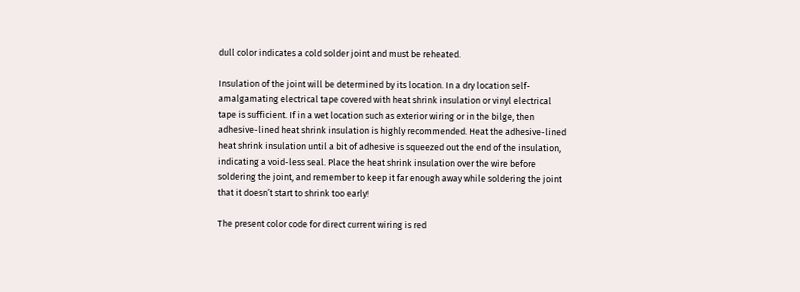dull color indicates a cold solder joint and must be reheated.

Insulation of the joint will be determined by its location. In a dry location self-amalgamating electrical tape covered with heat shrink insulation or vinyl electrical tape is sufficient. If in a wet location such as exterior wiring or in the bilge, then adhesive-lined heat shrink insulation is highly recommended. Heat the adhesive-lined heat shrink insulation until a bit of adhesive is squeezed out the end of the insulation, indicating a void-less seal. Place the heat shrink insulation over the wire before soldering the joint, and remember to keep it far enough away while soldering the joint that it doesn’t start to shrink too early!

The present color code for direct current wiring is red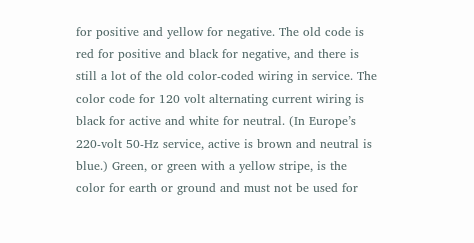for positive and yellow for negative. The old code is red for positive and black for negative, and there is still a lot of the old color-coded wiring in service. The color code for 120 volt alternating current wiring is black for active and white for neutral. (In Europe’s 220-volt 50-Hz service, active is brown and neutral is blue.) Green, or green with a yellow stripe, is the color for earth or ground and must not be used for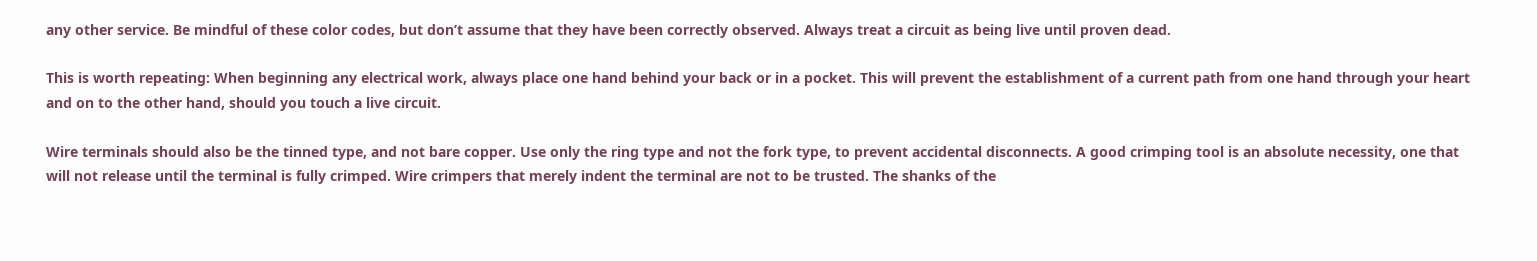any other service. Be mindful of these color codes, but don’t assume that they have been correctly observed. Always treat a circuit as being live until proven dead.

This is worth repeating: When beginning any electrical work, always place one hand behind your back or in a pocket. This will prevent the establishment of a current path from one hand through your heart and on to the other hand, should you touch a live circuit.

Wire terminals should also be the tinned type, and not bare copper. Use only the ring type and not the fork type, to prevent accidental disconnects. A good crimping tool is an absolute necessity, one that will not release until the terminal is fully crimped. Wire crimpers that merely indent the terminal are not to be trusted. The shanks of the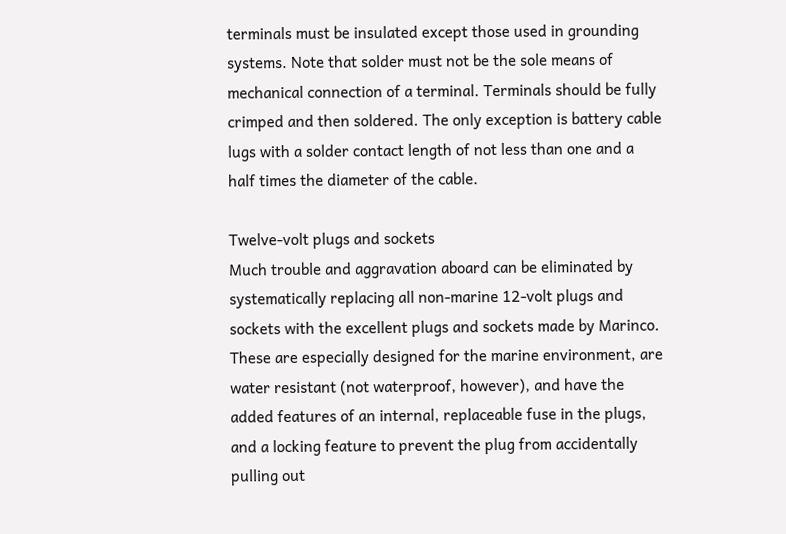terminals must be insulated except those used in grounding systems. Note that solder must not be the sole means of mechanical connection of a terminal. Terminals should be fully crimped and then soldered. The only exception is battery cable lugs with a solder contact length of not less than one and a half times the diameter of the cable.

Twelve-volt plugs and sockets
Much trouble and aggravation aboard can be eliminated by systematically replacing all non-marine 12-volt plugs and sockets with the excellent plugs and sockets made by Marinco. These are especially designed for the marine environment, are water resistant (not waterproof, however), and have the added features of an internal, replaceable fuse in the plugs, and a locking feature to prevent the plug from accidentally pulling out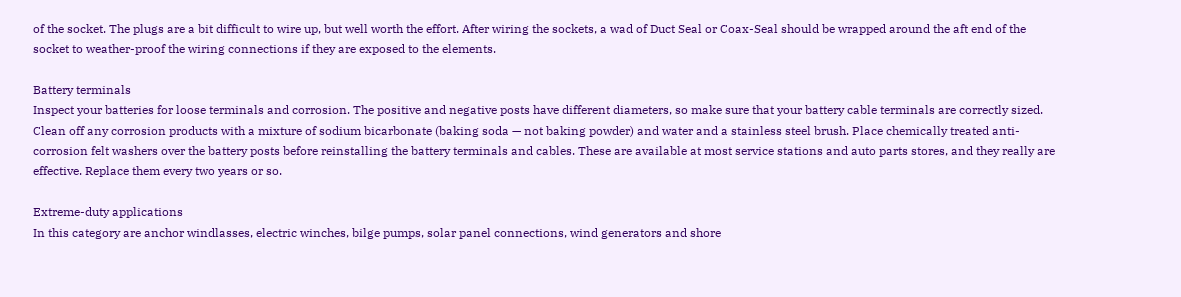of the socket. The plugs are a bit difficult to wire up, but well worth the effort. After wiring the sockets, a wad of Duct Seal or Coax-Seal should be wrapped around the aft end of the socket to weather-proof the wiring connections if they are exposed to the elements.

Battery terminals
Inspect your batteries for loose terminals and corrosion. The positive and negative posts have different diameters, so make sure that your battery cable terminals are correctly sized. Clean off any corrosion products with a mixture of sodium bicarbonate (baking soda — not baking powder) and water and a stainless steel brush. Place chemically treated anti-corrosion felt washers over the battery posts before reinstalling the battery terminals and cables. These are available at most service stations and auto parts stores, and they really are effective. Replace them every two years or so.

Extreme-duty applications
In this category are anchor windlasses, electric winches, bilge pumps, solar panel connections, wind generators and shore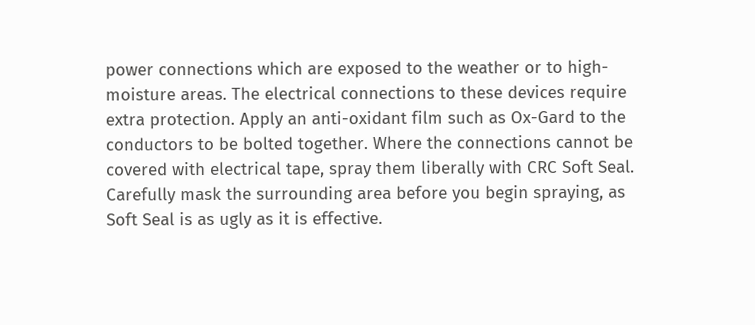power connections which are exposed to the weather or to high-moisture areas. The electrical connections to these devices require extra protection. Apply an anti-oxidant film such as Ox-Gard to the conductors to be bolted together. Where the connections cannot be covered with electrical tape, spray them liberally with CRC Soft Seal. Carefully mask the surrounding area before you begin spraying, as Soft Seal is as ugly as it is effective.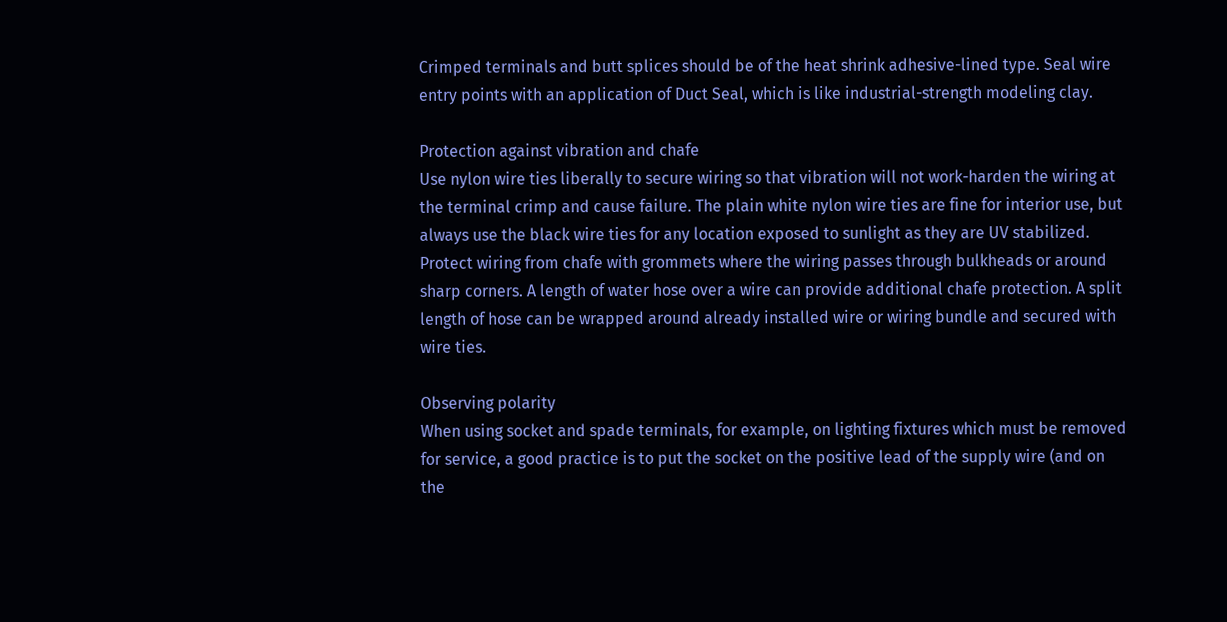Crimped terminals and butt splices should be of the heat shrink adhesive-lined type. Seal wire entry points with an application of Duct Seal, which is like industrial-strength modeling clay.

Protection against vibration and chafe
Use nylon wire ties liberally to secure wiring so that vibration will not work-harden the wiring at the terminal crimp and cause failure. The plain white nylon wire ties are fine for interior use, but always use the black wire ties for any location exposed to sunlight as they are UV stabilized.
Protect wiring from chafe with grommets where the wiring passes through bulkheads or around sharp corners. A length of water hose over a wire can provide additional chafe protection. A split length of hose can be wrapped around already installed wire or wiring bundle and secured with wire ties.

Observing polarity
When using socket and spade terminals, for example, on lighting fixtures which must be removed for service, a good practice is to put the socket on the positive lead of the supply wire (and on the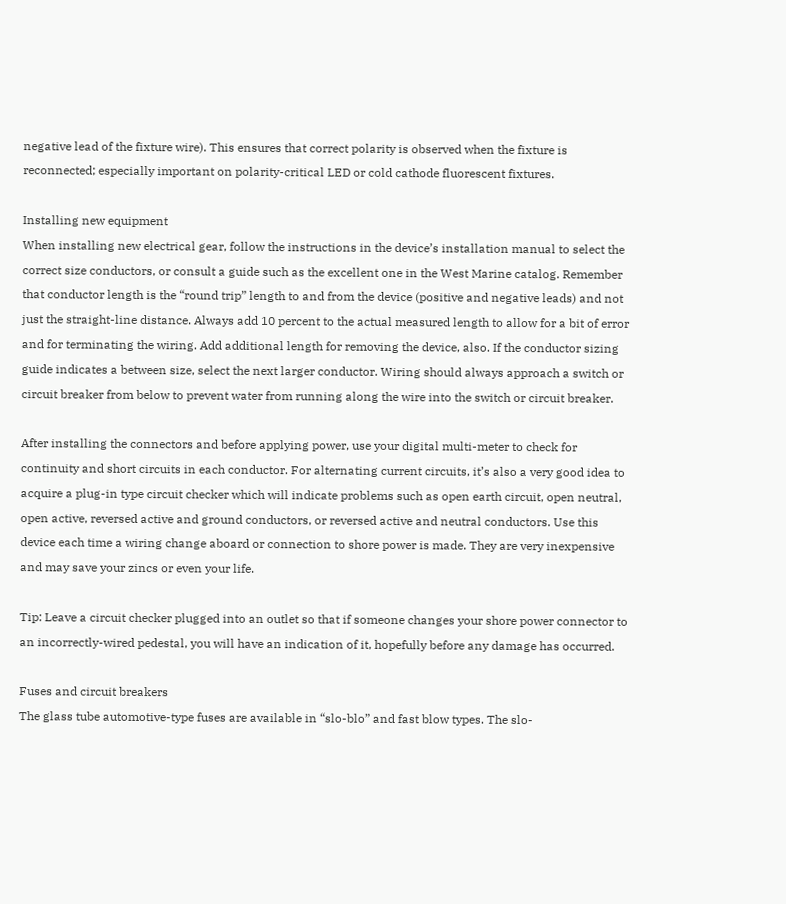negative lead of the fixture wire). This ensures that correct polarity is observed when the fixture is reconnected; especially important on polarity-critical LED or cold cathode fluorescent fixtures.

Installing new equipment
When installing new electrical gear, follow the instructions in the device’s installation manual to select the correct size conductors, or consult a guide such as the excellent one in the West Marine catalog. Remember that conductor length is the “round trip” length to and from the device (positive and negative leads) and not just the straight-line distance. Always add 10 percent to the actual measured length to allow for a bit of error and for terminating the wiring. Add additional length for removing the device, also. If the conductor sizing guide indicates a between size, select the next larger conductor. Wiring should always approach a switch or circuit breaker from below to prevent water from running along the wire into the switch or circuit breaker.

After installing the connectors and before applying power, use your digital multi-meter to check for continuity and short circuits in each conductor. For alternating current circuits, it’s also a very good idea to acquire a plug-in type circuit checker which will indicate problems such as open earth circuit, open neutral, open active, reversed active and ground conductors, or reversed active and neutral conductors. Use this device each time a wiring change aboard or connection to shore power is made. They are very inexpensive and may save your zincs or even your life.

Tip: Leave a circuit checker plugged into an outlet so that if someone changes your shore power connector to an incorrectly-wired pedestal, you will have an indication of it, hopefully before any damage has occurred.

Fuses and circuit breakers
The glass tube automotive-type fuses are available in “slo-blo” and fast blow types. The slo-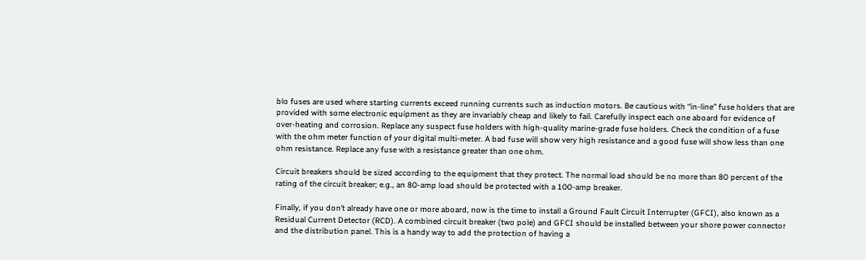blo fuses are used where starting currents exceed running currents such as induction motors. Be cautious with “in-line” fuse holders that are provided with some electronic equipment as they are invariably cheap and likely to fail. Carefully inspect each one aboard for evidence of over-heating and corrosion. Replace any suspect fuse holders with high-quality marine-grade fuse holders. Check the condition of a fuse with the ohm meter function of your digital multi-meter. A bad fuse will show very high resistance and a good fuse will show less than one ohm resistance. Replace any fuse with a resistance greater than one ohm.

Circuit breakers should be sized according to the equipment that they protect. The normal load should be no more than 80 percent of the rating of the circuit breaker; e.g., an 80-amp load should be protected with a 100-amp breaker.

Finally, if you don’t already have one or more aboard, now is the time to install a Ground Fault Circuit Interrupter (GFCI), also known as a Residual Current Detector (RCD). A combined circuit breaker (two pole) and GFCI should be installed between your shore power connector and the distribution panel. This is a handy way to add the protection of having a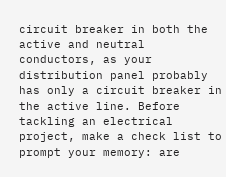circuit breaker in both the active and neutral conductors, as your distribution panel probably has only a circuit breaker in the active line. Before tackling an electrical project, make a check list to prompt your memory: are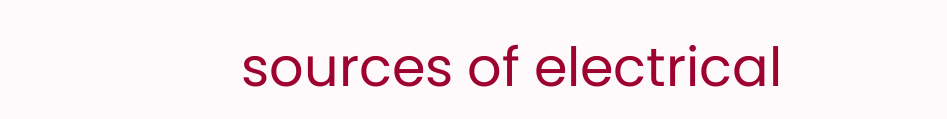sources of electrical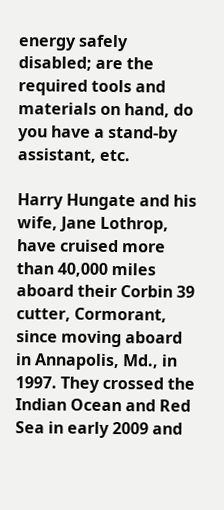energy safely disabled; are the required tools and materials on hand, do you have a stand-by assistant, etc.

Harry Hungate and his wife, Jane Lothrop, have cruised more than 40,000 miles aboard their Corbin 39 cutter, Cormorant, since moving aboard in Annapolis, Md., in 1997. They crossed the Indian Ocean and Red Sea in early 2009 and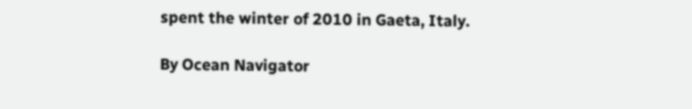spent the winter of 2010 in Gaeta, Italy.

By Ocean Navigator